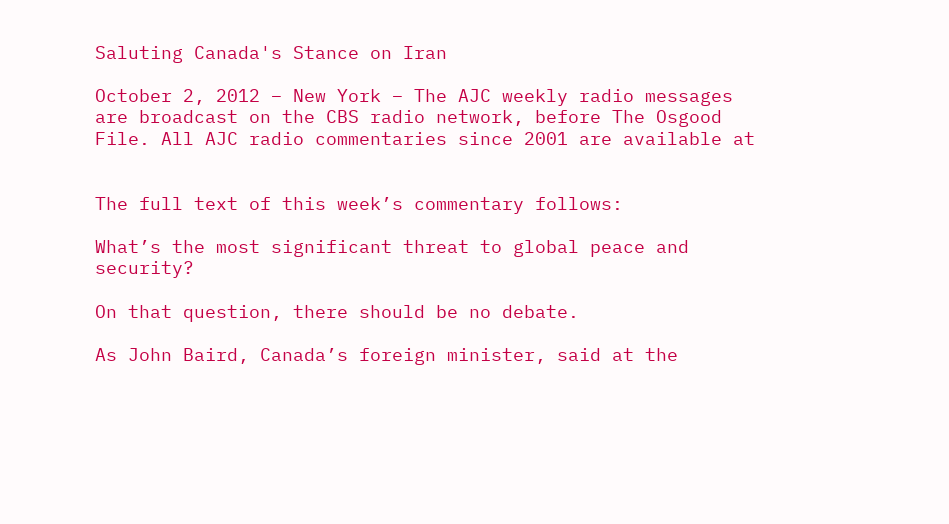Saluting Canada's Stance on Iran

October 2, 2012 – New York – The AJC weekly radio messages are broadcast on the CBS radio network, before The Osgood File. All AJC radio commentaries since 2001 are available at


The full text of this week’s commentary follows:

What’s the most significant threat to global peace and security?

On that question, there should be no debate.

As John Baird, Canada’s foreign minister, said at the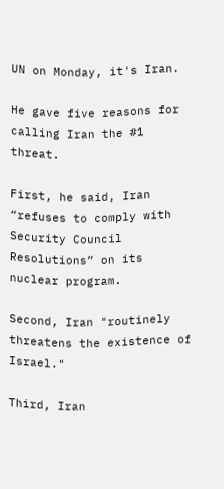UN on Monday, it's Iran.

He gave five reasons for calling Iran the #1 threat.

First, he said, Iran “refuses to comply with Security Council Resolutions” on its nuclear program.

Second, Iran "routinely threatens the existence of Israel."

Third, Iran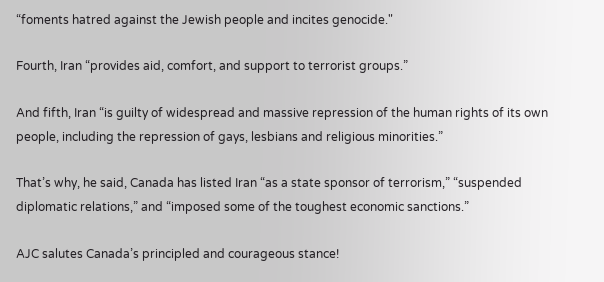“foments hatred against the Jewish people and incites genocide."

Fourth, Iran “provides aid, comfort, and support to terrorist groups.”

And fifth, Iran “is guilty of widespread and massive repression of the human rights of its own people, including the repression of gays, lesbians and religious minorities.”

That’s why, he said, Canada has listed Iran “as a state sponsor of terrorism,” “suspended diplomatic relations,” and “imposed some of the toughest economic sanctions.”

AJC salutes Canada’s principled and courageous stance!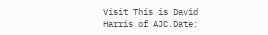Visit This is David Harris of AJC.Date: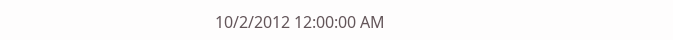10/2/2012 12:00:00 AM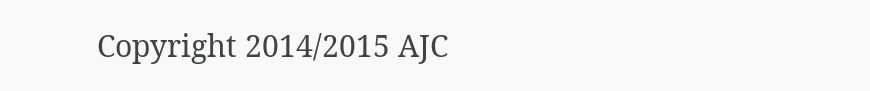Copyright 2014/2015 AJC